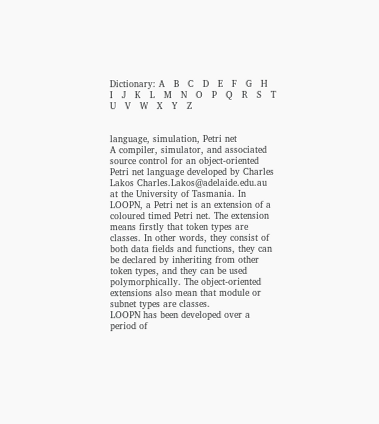Dictionary: A   B   C   D   E   F   G   H   I   J   K   L   M   N   O   P   Q   R   S   T   U   V   W   X   Y   Z


language, simulation, Petri net
A compiler, simulator, and associated source control for an object-oriented Petri net language developed by Charles Lakos Charles.Lakos@adelaide.edu.au at the University of Tasmania. In LOOPN, a Petri net is an extension of a coloured timed Petri net. The extension means firstly that token types are classes. In other words, they consist of both data fields and functions, they can be declared by inheriting from other token types, and they can be used polymorphically. The object-oriented extensions also mean that module or subnet types are classes.
LOOPN has been developed over a period of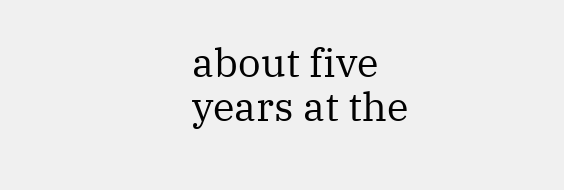about five years at the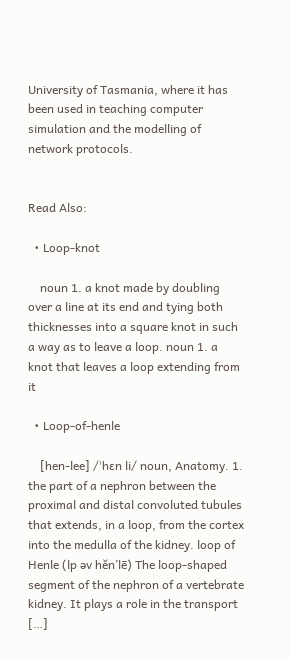University of Tasmania, where it has been used in teaching computer simulation and the modelling of network protocols.


Read Also:

  • Loop-knot

    noun 1. a knot made by doubling over a line at its end and tying both thicknesses into a square knot in such a way as to leave a loop. noun 1. a knot that leaves a loop extending from it

  • Loop-of-henle

    [hen-lee] /ˈhɛn li/ noun, Anatomy. 1. the part of a nephron between the proximal and distal convoluted tubules that extends, in a loop, from the cortex into the medulla of the kidney. loop of Henle (lp əv hěn’lē) The loop-shaped segment of the nephron of a vertebrate kidney. It plays a role in the transport […]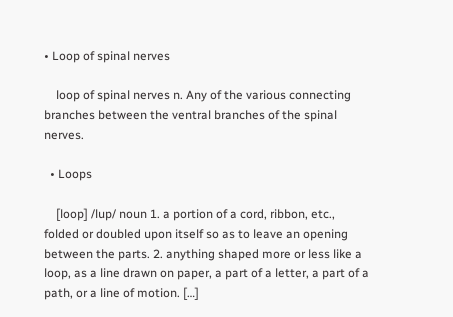• Loop of spinal nerves

    loop of spinal nerves n. Any of the various connecting branches between the ventral branches of the spinal nerves.

  • Loops

    [loop] /lup/ noun 1. a portion of a cord, ribbon, etc., folded or doubled upon itself so as to leave an opening between the parts. 2. anything shaped more or less like a loop, as a line drawn on paper, a part of a letter, a part of a path, or a line of motion. […]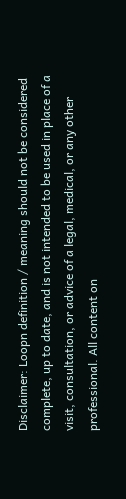Disclaimer: Loopn definition / meaning should not be considered complete, up to date, and is not intended to be used in place of a visit, consultation, or advice of a legal, medical, or any other professional. All content on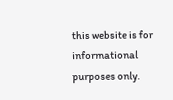this website is for informational purposes only.